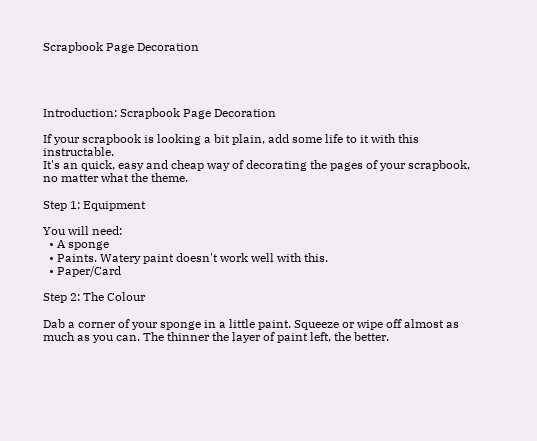Scrapbook Page Decoration




Introduction: Scrapbook Page Decoration

If your scrapbook is looking a bit plain, add some life to it with this instructable.
It's an quick, easy and cheap way of decorating the pages of your scrapbook, no matter what the theme.

Step 1: Equipment

You will need:
  • A sponge
  • Paints. Watery paint doesn't work well with this.
  • Paper/Card

Step 2: The Colour

Dab a corner of your sponge in a little paint. Squeeze or wipe off almost as much as you can. The thinner the layer of paint left, the better.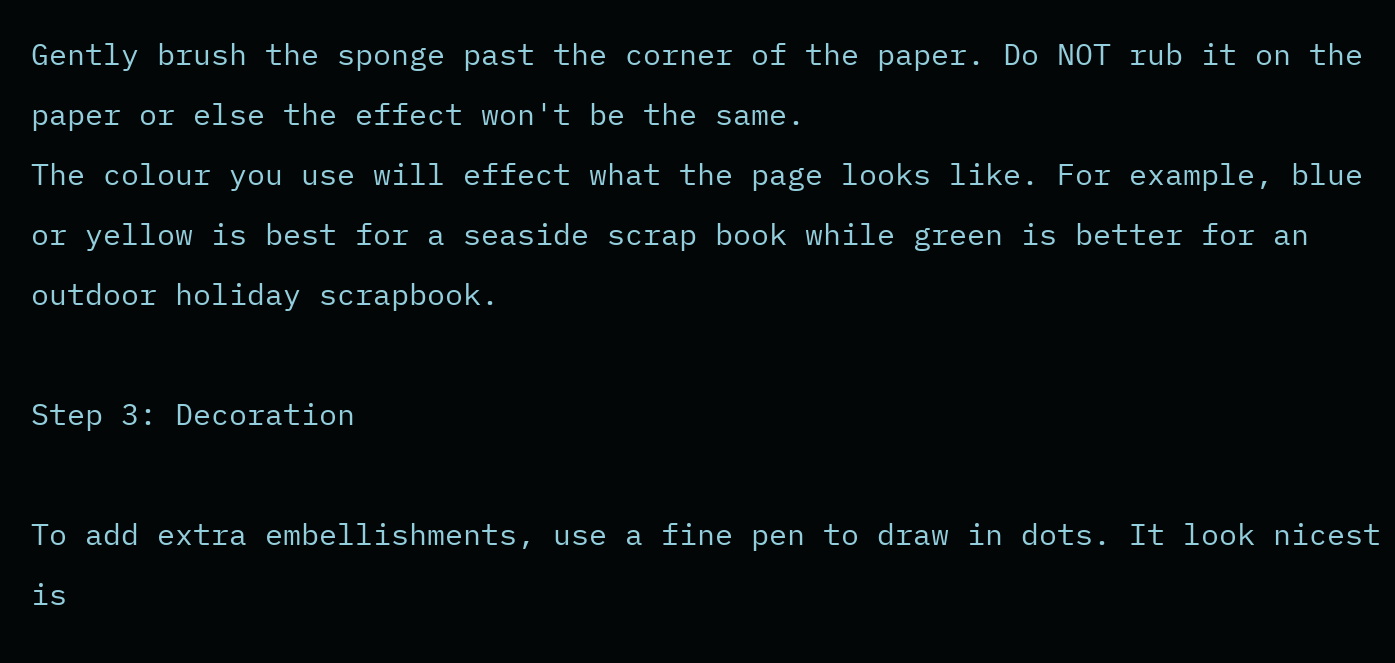Gently brush the sponge past the corner of the paper. Do NOT rub it on the paper or else the effect won't be the same.
The colour you use will effect what the page looks like. For example, blue or yellow is best for a seaside scrap book while green is better for an outdoor holiday scrapbook.

Step 3: Decoration

To add extra embellishments, use a fine pen to draw in dots. It look nicest is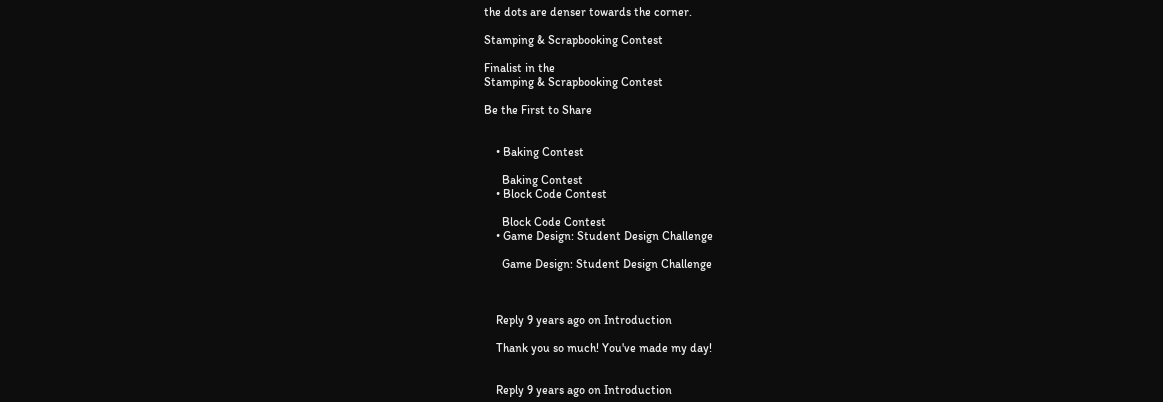the dots are denser towards the corner.

Stamping & Scrapbooking Contest

Finalist in the
Stamping & Scrapbooking Contest

Be the First to Share


    • Baking Contest

      Baking Contest
    • Block Code Contest

      Block Code Contest
    • Game Design: Student Design Challenge

      Game Design: Student Design Challenge



    Reply 9 years ago on Introduction

    Thank you so much! You've made my day!


    Reply 9 years ago on Introduction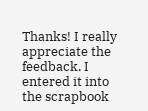Thanks! I really appreciate the feedback. I entered it into the scrapbook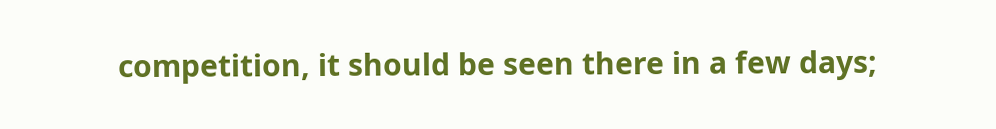competition, it should be seen there in a few days;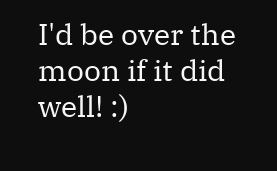I'd be over the moon if it did well! :)